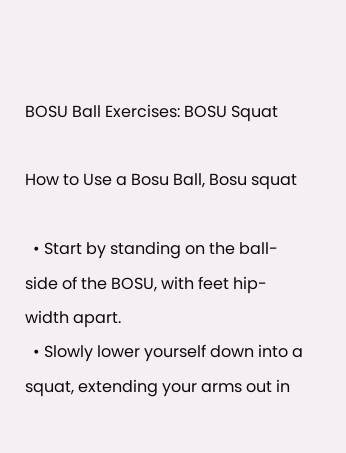BOSU Ball Exercises: BOSU Squat

How to Use a Bosu Ball, Bosu squat

  • Start by standing on the ball-side of the BOSU, with feet hip-width apart.
  • Slowly lower yourself down into a squat, extending your arms out in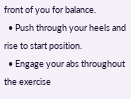front of you for balance.
  • Push through your heels and rise to start position.
  • Engage your abs throughout the exercise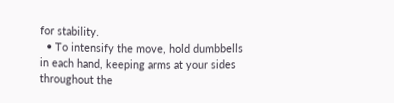for stability.
  • To intensify the move, hold dumbbells in each hand, keeping arms at your sides throughout the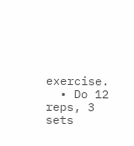exercise.
  • Do 12 reps, 3 sets